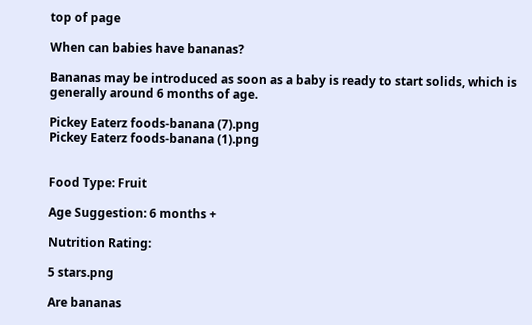top of page

When can babies have bananas?

Bananas may be introduced as soon as a baby is ready to start solids, which is generally around 6 months of age.

Pickey Eaterz foods-banana (7).png
Pickey Eaterz foods-banana (1).png


Food Type: Fruit

Age Suggestion: 6 months +

Nutrition Rating:

5 stars.png

Are bananas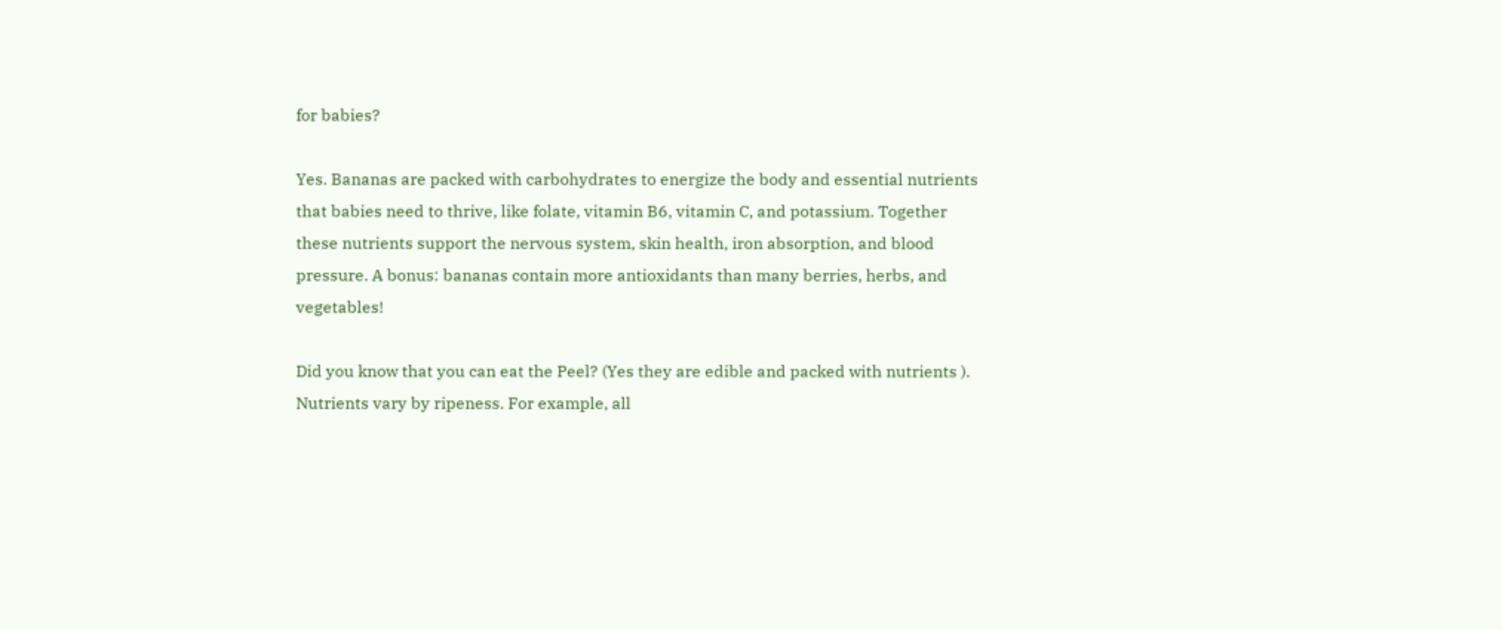for babies?

Yes. Bananas are packed with carbohydrates to energize the body and essential nutrients that babies need to thrive, like folate, vitamin B6, vitamin C, and potassium. Together these nutrients support the nervous system, skin health, iron absorption, and blood pressure. A bonus: bananas contain more antioxidants than many berries, herbs, and vegetables!

Did you know that you can eat the Peel? (Yes they are edible and packed with nutrients ). Nutrients vary by ripeness. For example, all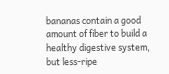bananas contain a good amount of fiber to build a healthy digestive system, but less-ripe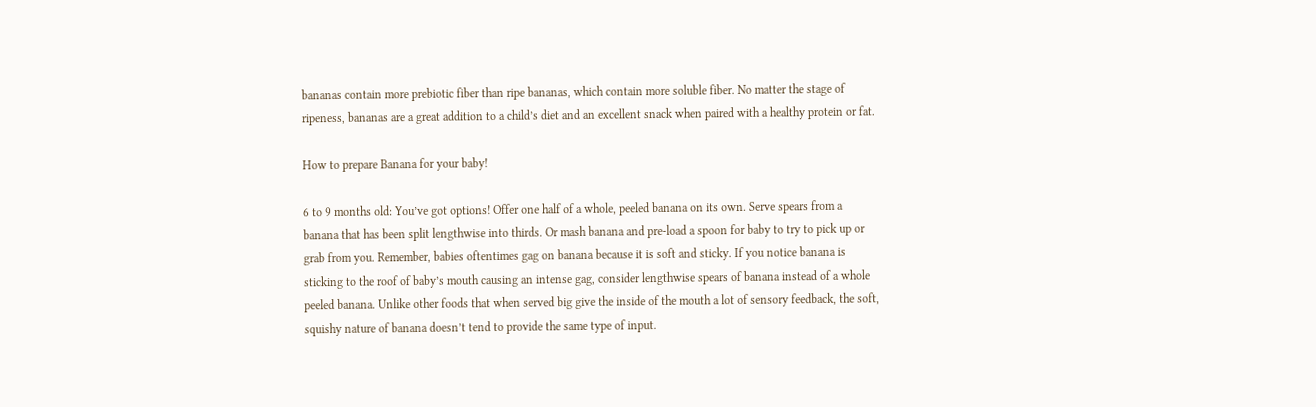bananas contain more prebiotic fiber than ripe bananas, which contain more soluble fiber. No matter the stage of ripeness, bananas are a great addition to a child’s diet and an excellent snack when paired with a healthy protein or fat.

How to prepare Banana for your baby!

6 to 9 months old: You’ve got options! Offer one half of a whole, peeled banana on its own. Serve spears from a banana that has been split lengthwise into thirds. Or mash banana and pre-load a spoon for baby to try to pick up or grab from you. Remember, babies oftentimes gag on banana because it is soft and sticky. If you notice banana is sticking to the roof of baby’s mouth causing an intense gag, consider lengthwise spears of banana instead of a whole peeled banana. Unlike other foods that when served big give the inside of the mouth a lot of sensory feedback, the soft, squishy nature of banana doesn’t tend to provide the same type of input.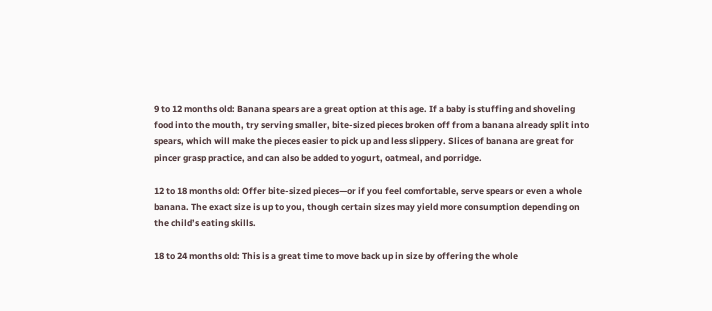9 to 12 months old: Banana spears are a great option at this age. If a baby is stuffing and shoveling food into the mouth, try serving smaller, bite-sized pieces broken off from a banana already split into spears, which will make the pieces easier to pick up and less slippery. Slices of banana are great for pincer grasp practice, and can also be added to yogurt, oatmeal, and porridge.

12 to 18 months old: Offer bite-sized pieces—or if you feel comfortable, serve spears or even a whole banana. The exact size is up to you, though certain sizes may yield more consumption depending on the child’s eating skills.

18 to 24 months old: This is a great time to move back up in size by offering the whole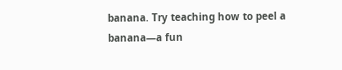banana. Try teaching how to peel a banana—a fun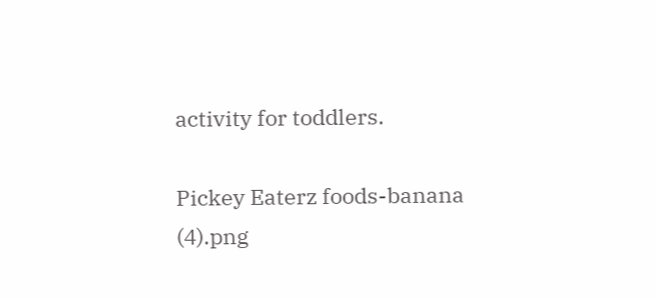activity for toddlers.

Pickey Eaterz foods-banana (4).png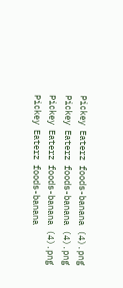Pickey Eaterz foods-banana (4).png
Pickey Eaterz foods-banana (4).png
Pickey Eaterz foods-banana (4).png
Pickey Eaterz foods-banana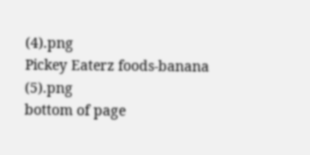(4).png
Pickey Eaterz foods-banana (5).png
bottom of page